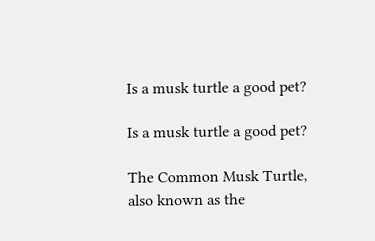Is a musk turtle a good pet?

Is a musk turtle a good pet?

The Common Musk Turtle, also known as the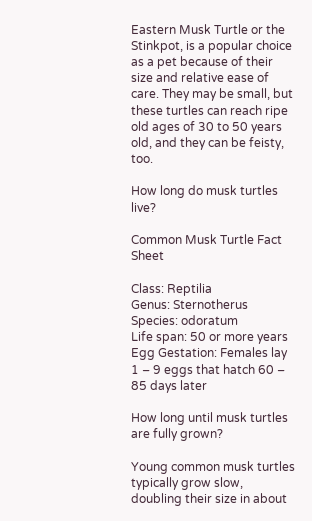Eastern Musk Turtle or the Stinkpot, is a popular choice as a pet because of their size and relative ease of care. They may be small, but these turtles can reach ripe old ages of 30 to 50 years old, and they can be feisty, too.

How long do musk turtles live?

Common Musk Turtle Fact Sheet

Class: Reptilia
Genus: Sternotherus
Species: odoratum
Life span: 50 or more years
Egg Gestation: Females lay 1 – 9 eggs that hatch 60 – 85 days later

How long until musk turtles are fully grown?

Young common musk turtles typically grow slow, doubling their size in about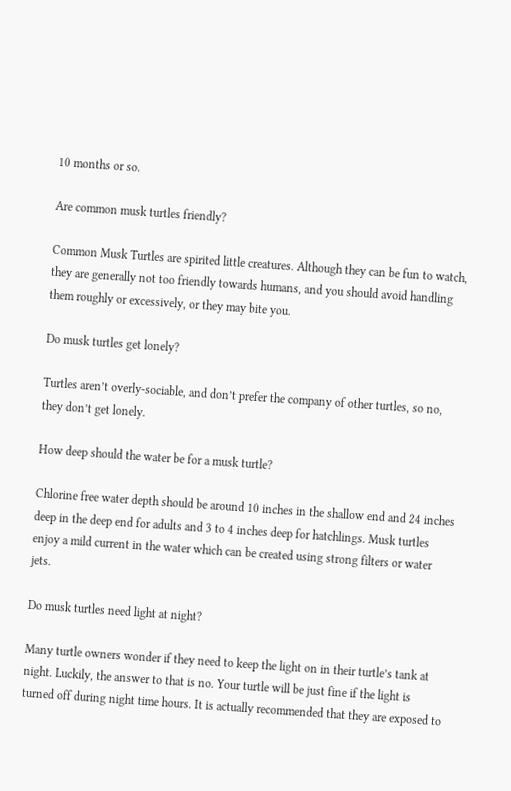10 months or so.

Are common musk turtles friendly?

Common Musk Turtles are spirited little creatures. Although they can be fun to watch, they are generally not too friendly towards humans, and you should avoid handling them roughly or excessively, or they may bite you.

Do musk turtles get lonely?

Turtles aren’t overly-sociable, and don’t prefer the company of other turtles, so no, they don’t get lonely.

How deep should the water be for a musk turtle?

Chlorine free water depth should be around 10 inches in the shallow end and 24 inches deep in the deep end for adults and 3 to 4 inches deep for hatchlings. Musk turtles enjoy a mild current in the water which can be created using strong filters or water jets.

Do musk turtles need light at night?

Many turtle owners wonder if they need to keep the light on in their turtle’s tank at night. Luckily, the answer to that is no. Your turtle will be just fine if the light is turned off during night time hours. It is actually recommended that they are exposed to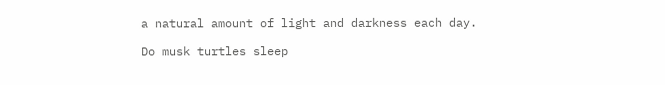a natural amount of light and darkness each day.

Do musk turtles sleep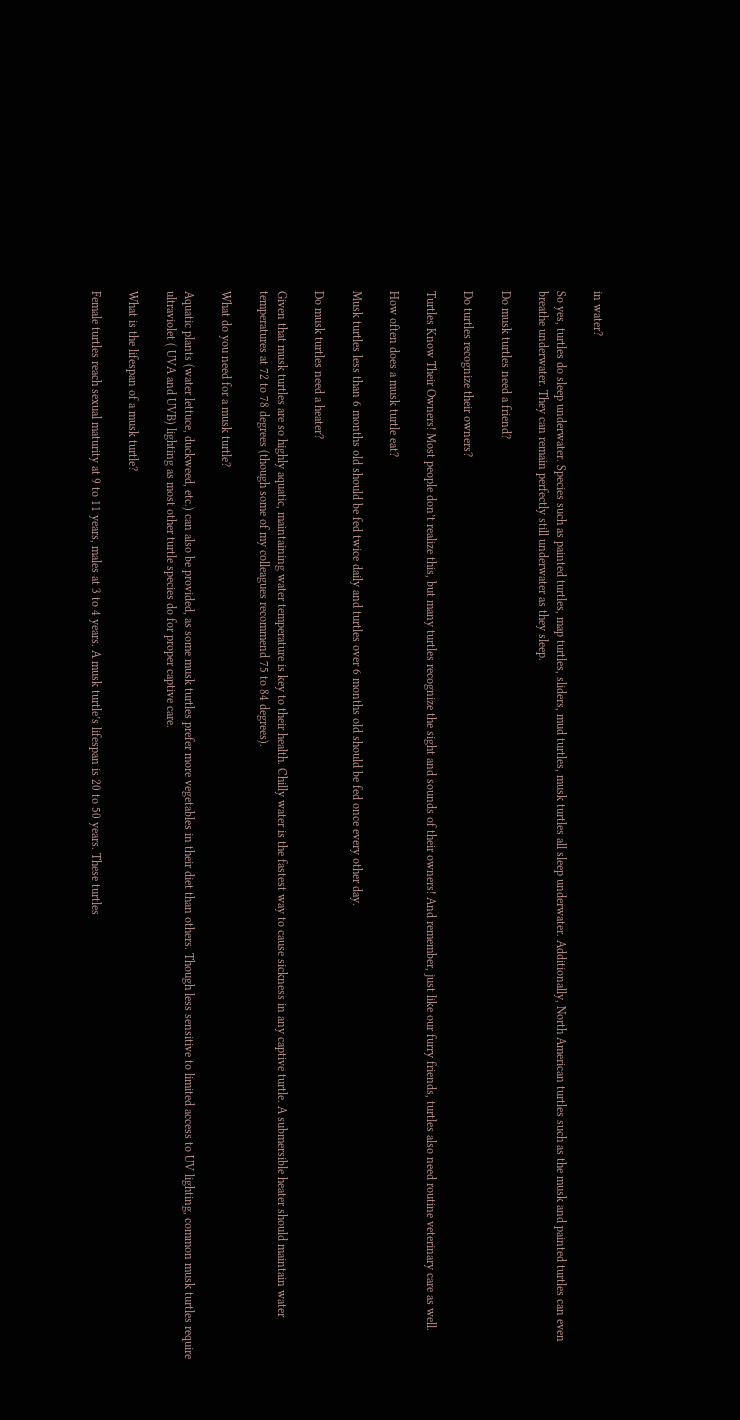in water?

So yes, turtles do sleep underwater. Species such as painted turtles, map turtles, sliders, mud turtles, musk turtles all sleep underwater. Additionally, North American turtles such as the musk and painted turtles can even breathe underwater. They can remain perfectly still underwater as they sleep.

Do musk turtles need a friend?

Do turtles recognize their owners?

Turtles Know Their Owners! Most people don’t realize this, but many turtles recognize the sight and sounds of their owners! And remember, just like our furry friends, turtles also need routine veterinary care as well.

How often does a musk turtle eat?

Musk turtles less than 6 months old should be fed twice daily and turtles over 6 months old should be fed once every other day.

Do musk turtles need a heater?

Given that musk turtles are so highly aquatic, maintaining water temperature is key to their health. Chilly water is the fastest way to cause sickness in any captive turtle. A submersible heater should maintain water temperatures at 72 to 78 degrees (though some of my colleagues recommend 75 to 84 degrees).

What do you need for a musk turtle?

Aquatic plants (water lettuce, duckweed, etc.) can also be provided, as some musk turtles prefer more vegetables in their diet than others. Though less sensitive to limited access to UV lighting, common musk turtles require ultraviolet ( UVA and UVB) lighting as most other turtle species do for proper captive care.

What is the lifespan of a musk turtle?

Female turtles reach sexual maturity at 9 to 11 years, males at 3 to 4 years. A musk turtle’s lifespan is 20 to 50 years. These turtles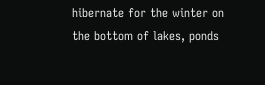hibernate for the winter on the bottom of lakes, ponds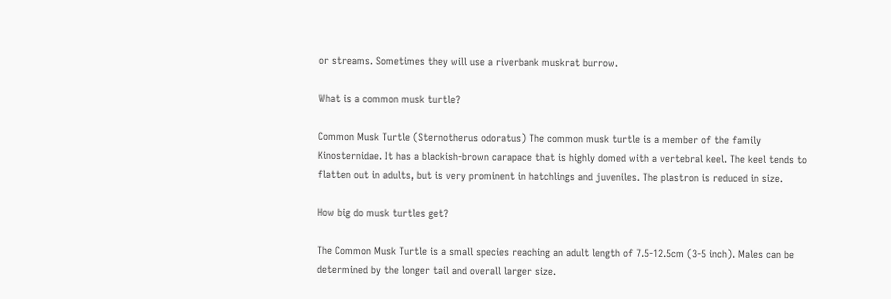or streams. Sometimes they will use a riverbank muskrat burrow.

What is a common musk turtle?

Common Musk Turtle (Sternotherus odoratus) The common musk turtle is a member of the family Kinosternidae. It has a blackish-brown carapace that is highly domed with a vertebral keel. The keel tends to flatten out in adults, but is very prominent in hatchlings and juveniles. The plastron is reduced in size.

How big do musk turtles get?

The Common Musk Turtle is a small species reaching an adult length of 7.5-12.5cm (3-5 inch). Males can be determined by the longer tail and overall larger size.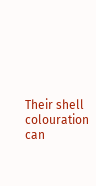Their shell colouration can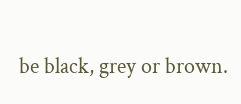be black, grey or brown.